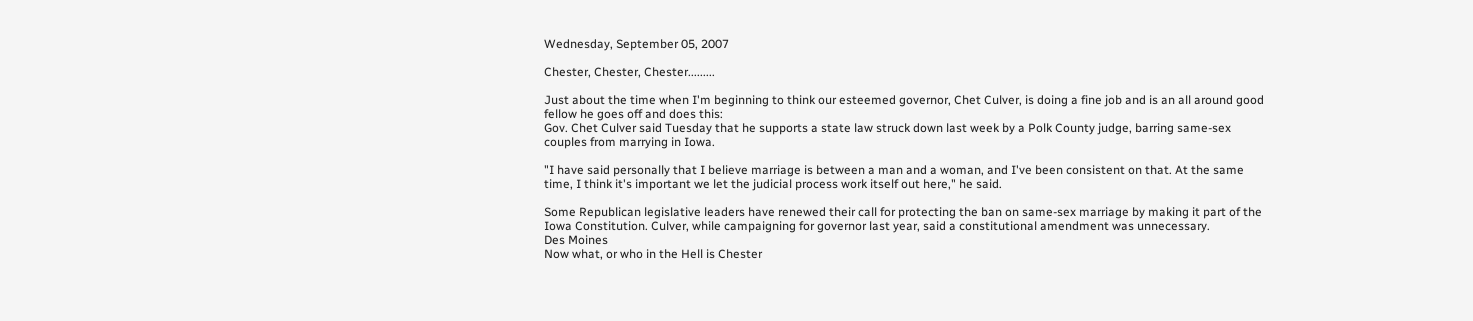Wednesday, September 05, 2007

Chester, Chester, Chester.........

Just about the time when I'm beginning to think our esteemed governor, Chet Culver, is doing a fine job and is an all around good fellow he goes off and does this:
Gov. Chet Culver said Tuesday that he supports a state law struck down last week by a Polk County judge, barring same-sex couples from marrying in Iowa.

"I have said personally that I believe marriage is between a man and a woman, and I've been consistent on that. At the same time, I think it's important we let the judicial process work itself out here," he said.

Some Republican legislative leaders have renewed their call for protecting the ban on same-sex marriage by making it part of the Iowa Constitution. Culver, while campaigning for governor last year, said a constitutional amendment was unnecessary.
Des Moines
Now what, or who in the Hell is Chester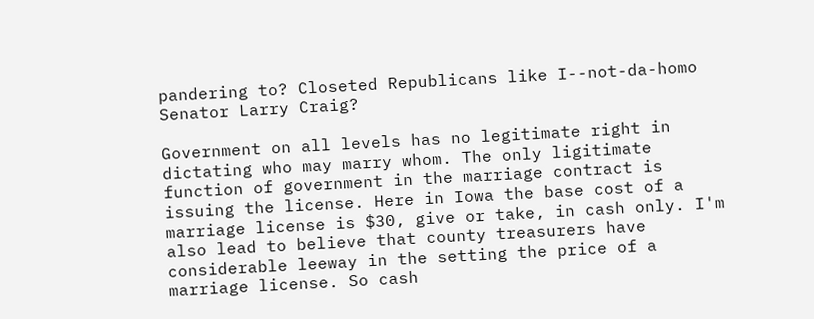pandering to? Closeted Republicans like I--not-da-homo Senator Larry Craig?

Government on all levels has no legitimate right in dictating who may marry whom. The only ligitimate function of government in the marriage contract is issuing the license. Here in Iowa the base cost of a marriage license is $30, give or take, in cash only. I'm also lead to believe that county treasurers have considerable leeway in the setting the price of a marriage license. So cash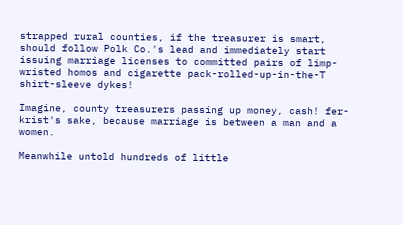strapped rural counties, if the treasurer is smart, should follow Polk Co.'s lead and immediately start issuing marriage licenses to committed pairs of limp-wristed homos and cigarette pack-rolled-up-in-the-T shirt-sleeve dykes!

Imagine, county treasurers passing up money, cash! fer-krist's sake, because marriage is between a man and a women.

Meanwhile untold hundreds of little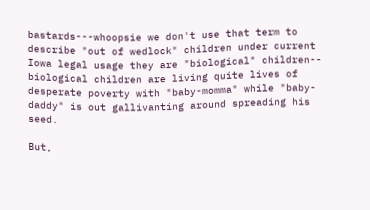bastards---whoopsie we don't use that term to describe "out of wedlock" children under current Iowa legal usage they are "biological" children-- biological children are living quite lives of desperate poverty with "baby-momma" while "baby-daddy" is out gallivanting around spreading his seed.

But,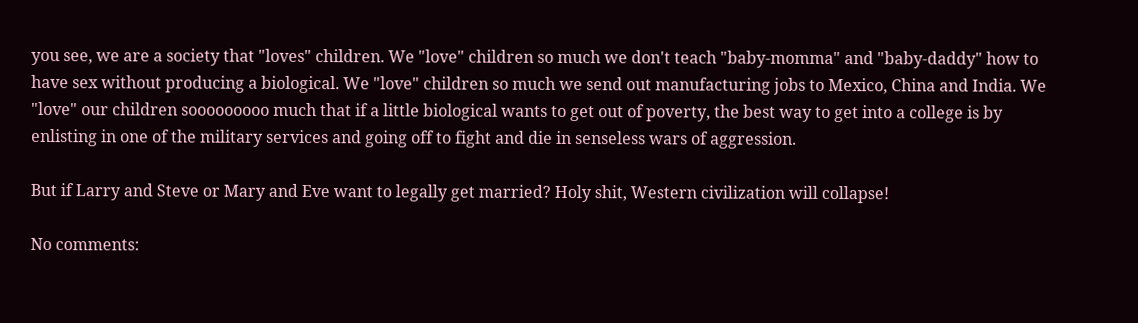you see, we are a society that "loves" children. We "love" children so much we don't teach "baby-momma" and "baby-daddy" how to have sex without producing a biological. We "love" children so much we send out manufacturing jobs to Mexico, China and India. We "love" our children sooooooooo much that if a little biological wants to get out of poverty, the best way to get into a college is by enlisting in one of the military services and going off to fight and die in senseless wars of aggression.

But if Larry and Steve or Mary and Eve want to legally get married? Holy shit, Western civilization will collapse!

No comments: